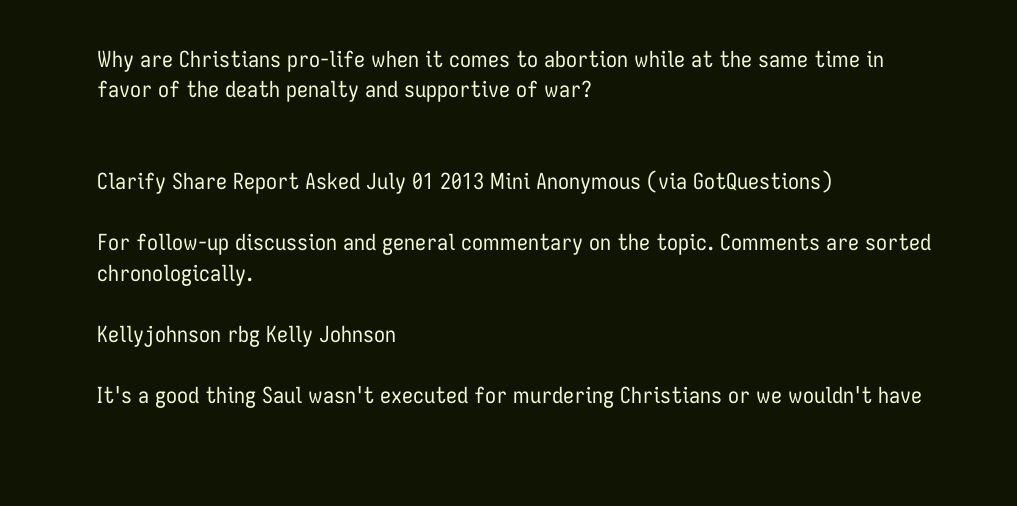Why are Christians pro-life when it comes to abortion while at the same time in favor of the death penalty and supportive of war?


Clarify Share Report Asked July 01 2013 Mini Anonymous (via GotQuestions)

For follow-up discussion and general commentary on the topic. Comments are sorted chronologically.

Kellyjohnson rbg Kelly Johnson

It's a good thing Saul wasn't executed for murdering Christians or we wouldn't have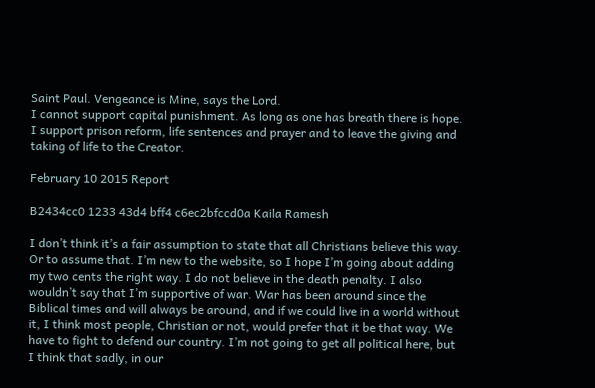Saint Paul. Vengeance is Mine, says the Lord.
I cannot support capital punishment. As long as one has breath there is hope. I support prison reform, life sentences and prayer and to leave the giving and taking of life to the Creator.

February 10 2015 Report

B2434cc0 1233 43d4 bff4 c6ec2bfccd0a Kaila Ramesh

I don’t think it’s a fair assumption to state that all Christians believe this way. Or to assume that. I’m new to the website, so I hope I’m going about adding my two cents the right way. I do not believe in the death penalty. I also wouldn’t say that I’m supportive of war. War has been around since the Biblical times and will always be around, and if we could live in a world without it, I think most people, Christian or not, would prefer that it be that way. We have to fight to defend our country. I’m not going to get all political here, but I think that sadly, in our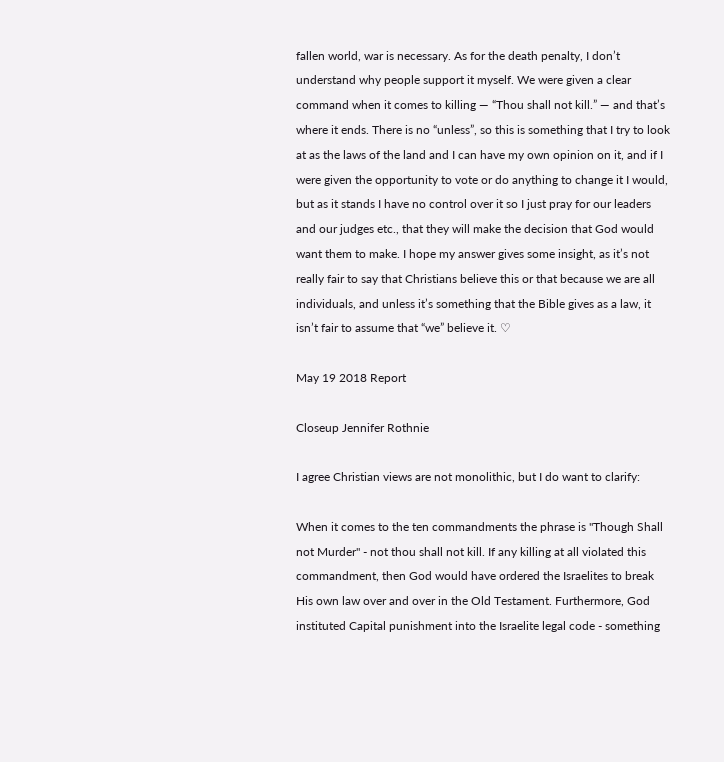fallen world, war is necessary. As for the death penalty, I don’t understand why people support it myself. We were given a clear command when it comes to killing — “Thou shall not kill.” — and that’s where it ends. There is no “unless”, so this is something that I try to look at as the laws of the land and I can have my own opinion on it, and if I were given the opportunity to vote or do anything to change it I would, but as it stands I have no control over it so I just pray for our leaders and our judges etc., that they will make the decision that God would want them to make. I hope my answer gives some insight, as it’s not really fair to say that Christians believe this or that because we are all individuals, and unless it’s something that the Bible gives as a law, it isn’t fair to assume that “we” believe it. ♡

May 19 2018 Report

Closeup Jennifer Rothnie

I agree Christian views are not monolithic, but I do want to clarify:

When it comes to the ten commandments the phrase is "Though Shall not Murder" - not thou shall not kill. If any killing at all violated this commandment, then God would have ordered the Israelites to break His own law over and over in the Old Testament. Furthermore, God instituted Capital punishment into the Israelite legal code - something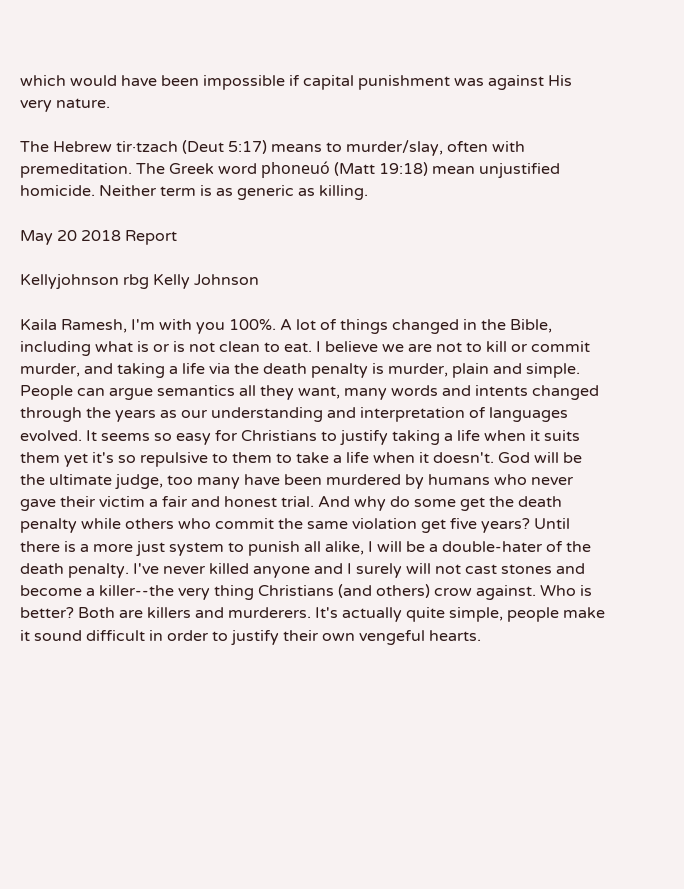which would have been impossible if capital punishment was against His very nature.

The Hebrew tir·tzach (Deut 5:17) means to murder/slay, often with premeditation. The Greek word phoneuó (Matt 19:18) mean unjustified homicide. Neither term is as generic as killing.

May 20 2018 Report

Kellyjohnson rbg Kelly Johnson

Kaila Ramesh, I'm with you 100%. A lot of things changed in the Bible, including what is or is not clean to eat. I believe we are not to kill or commit murder, and taking a life via the death penalty is murder, plain and simple. People can argue semantics all they want, many words and intents changed through the years as our understanding and interpretation of languages evolved. It seems so easy for Christians to justify taking a life when it suits them yet it's so repulsive to them to take a life when it doesn't. God will be the ultimate judge, too many have been murdered by humans who never gave their victim a fair and honest trial. And why do some get the death penalty while others who commit the same violation get five years? Until there is a more just system to punish all alike, I will be a double-hater of the death penalty. I've never killed anyone and I surely will not cast stones and become a killer--the very thing Christians (and others) crow against. Who is better? Both are killers and murderers. It's actually quite simple, people make it sound difficult in order to justify their own vengeful hearts.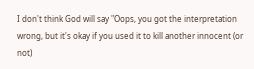I don't think God will say "Oops, you got the interpretation wrong, but it's okay if you used it to kill another innocent (or not)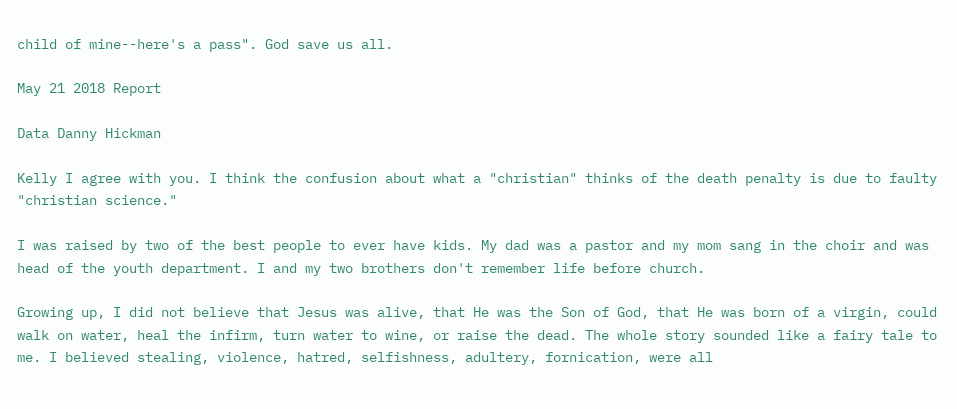child of mine--here's a pass". God save us all.

May 21 2018 Report

Data Danny Hickman

Kelly I agree with you. I think the confusion about what a "christian" thinks of the death penalty is due to faulty "christian science."

I was raised by two of the best people to ever have kids. My dad was a pastor and my mom sang in the choir and was head of the youth department. I and my two brothers don't remember life before church.

Growing up, I did not believe that Jesus was alive, that He was the Son of God, that He was born of a virgin, could walk on water, heal the infirm, turn water to wine, or raise the dead. The whole story sounded like a fairy tale to me. I believed stealing, violence, hatred, selfishness, adultery, fornication, were all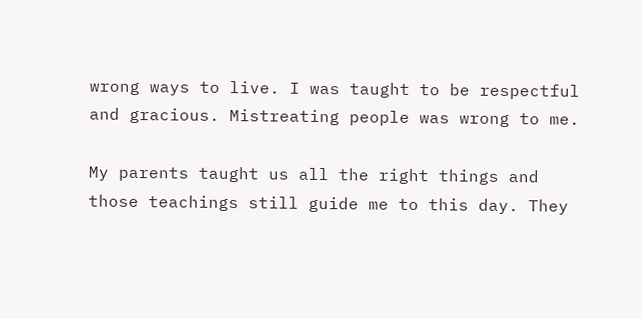wrong ways to live. I was taught to be respectful and gracious. Mistreating people was wrong to me.

My parents taught us all the right things and those teachings still guide me to this day. They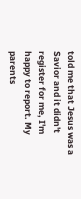told me that Jesus was a Savior and it didn't register for me, I'm happy to report. My parents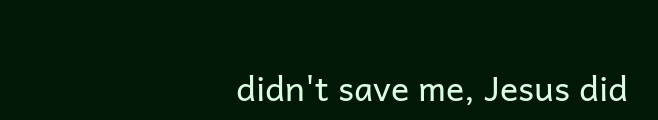didn't save me, Jesus did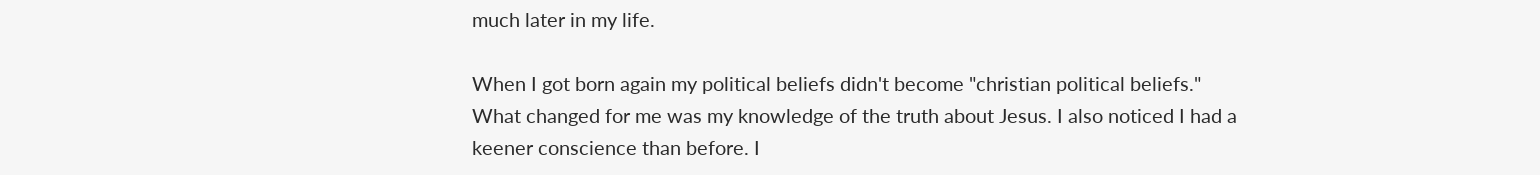much later in my life.

When I got born again my political beliefs didn't become "christian political beliefs." What changed for me was my knowledge of the truth about Jesus. I also noticed I had a keener conscience than before. I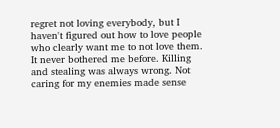regret not loving everybody, but I haven't figured out how to love people who clearly want me to not love them. It never bothered me before. Killing and stealing was always wrong. Not caring for my enemies made sense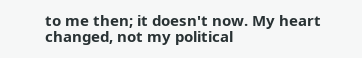to me then; it doesn't now. My heart changed, not my political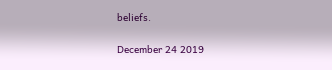beliefs.

December 24 2019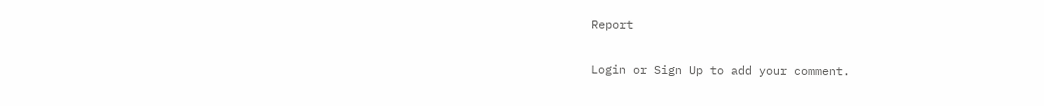Report

Login or Sign Up to add your comment.